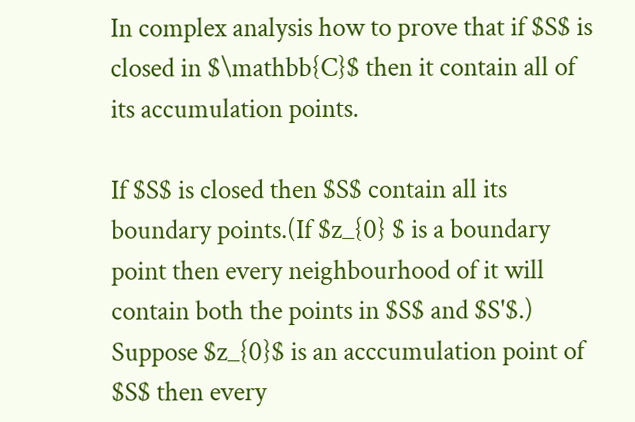In complex analysis how to prove that if $S$ is closed in $\mathbb{C}$ then it contain all of its accumulation points.

If $S$ is closed then $S$ contain all its boundary points.(If $z_{0} $ is a boundary point then every neighbourhood of it will contain both the points in $S$ and $S'$.) Suppose $z_{0}$ is an acccumulation point of $S$ then every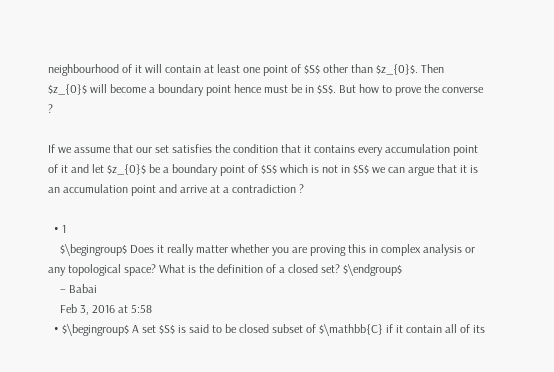neighbourhood of it will contain at least one point of $S$ other than $z_{0}$. Then $z_{0}$ will become a boundary point hence must be in $S$. But how to prove the converse ?

If we assume that our set satisfies the condition that it contains every accumulation point of it and let $z_{0}$ be a boundary point of $S$ which is not in $S$ we can argue that it is an accumulation point and arrive at a contradiction ?

  • 1
    $\begingroup$ Does it really matter whether you are proving this in complex analysis or any topological space? What is the definition of a closed set? $\endgroup$
    – Babai
    Feb 3, 2016 at 5:58
  • $\begingroup$ A set $S$ is said to be closed subset of $\mathbb{C} if it contain all of its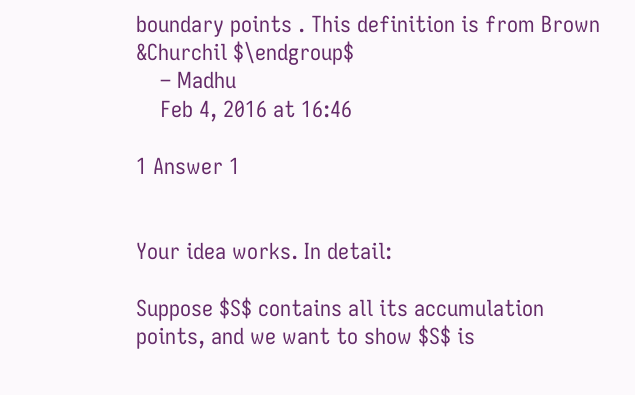boundary points . This definition is from Brown &Churchil $\endgroup$
    – Madhu
    Feb 4, 2016 at 16:46

1 Answer 1


Your idea works. In detail:

Suppose $S$ contains all its accumulation points, and we want to show $S$ is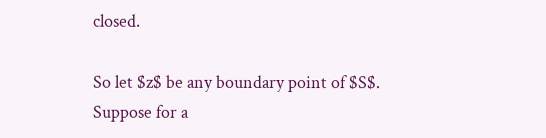closed.

So let $z$ be any boundary point of $S$. Suppose for a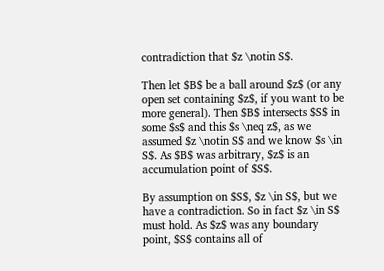contradiction that $z \notin S$.

Then let $B$ be a ball around $z$ (or any open set containing $z$, if you want to be more general). Then $B$ intersects $S$ in some $s$ and this $s \neq z$, as we assumed $z \notin S$ and we know $s \in S$. As $B$ was arbitrary, $z$ is an accumulation point of $S$.

By assumption on $S$, $z \in S$, but we have a contradiction. So in fact $z \in S$ must hold. As $z$ was any boundary point, $S$ contains all of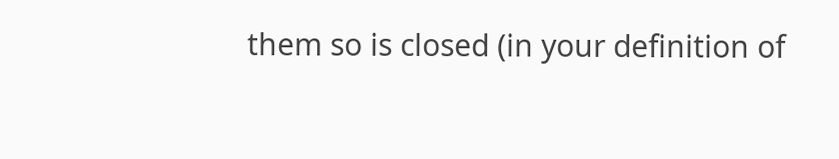them so is closed (in your definition of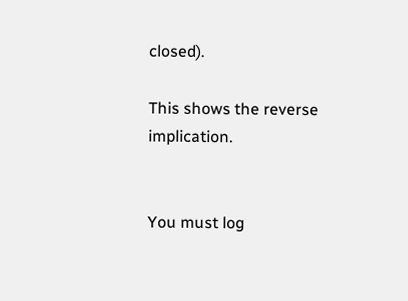closed).

This shows the reverse implication.


You must log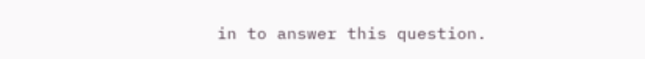in to answer this question.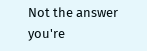Not the answer you're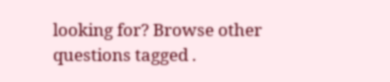looking for? Browse other questions tagged .